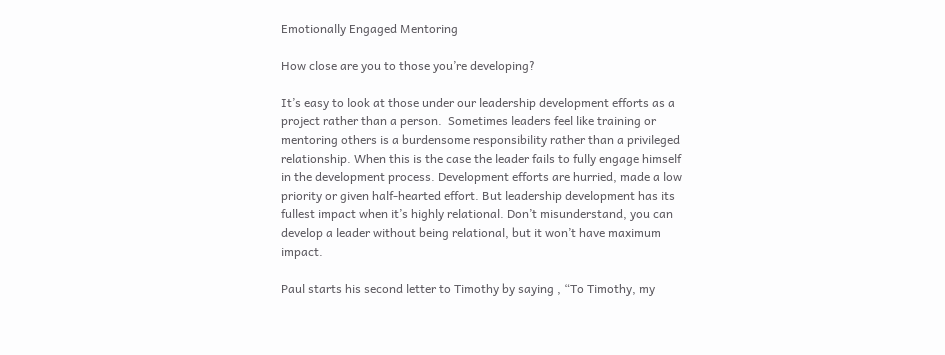Emotionally Engaged Mentoring

How close are you to those you’re developing?

It’s easy to look at those under our leadership development efforts as a project rather than a person.  Sometimes leaders feel like training or mentoring others is a burdensome responsibility rather than a privileged relationship. When this is the case the leader fails to fully engage himself in the development process. Development efforts are hurried, made a low priority or given half-hearted effort. But leadership development has its fullest impact when it’s highly relational. Don’t misunderstand, you can develop a leader without being relational, but it won’t have maximum impact.

Paul starts his second letter to Timothy by saying , “To Timothy, my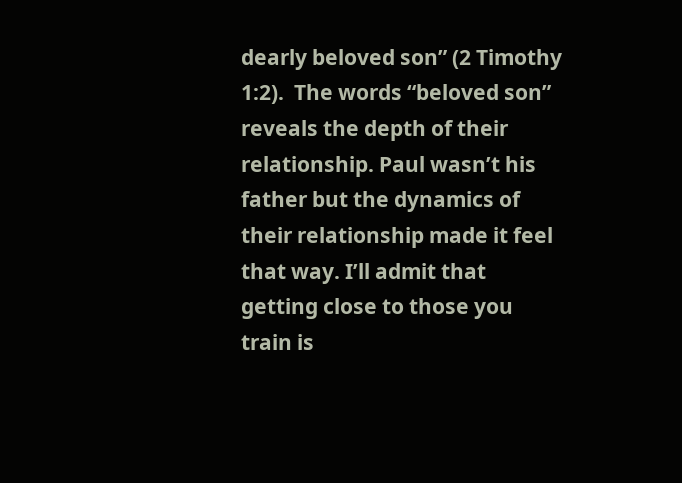dearly beloved son” (2 Timothy 1:2).  The words “beloved son” reveals the depth of their relationship. Paul wasn’t his father but the dynamics of their relationship made it feel that way. I’ll admit that getting close to those you train is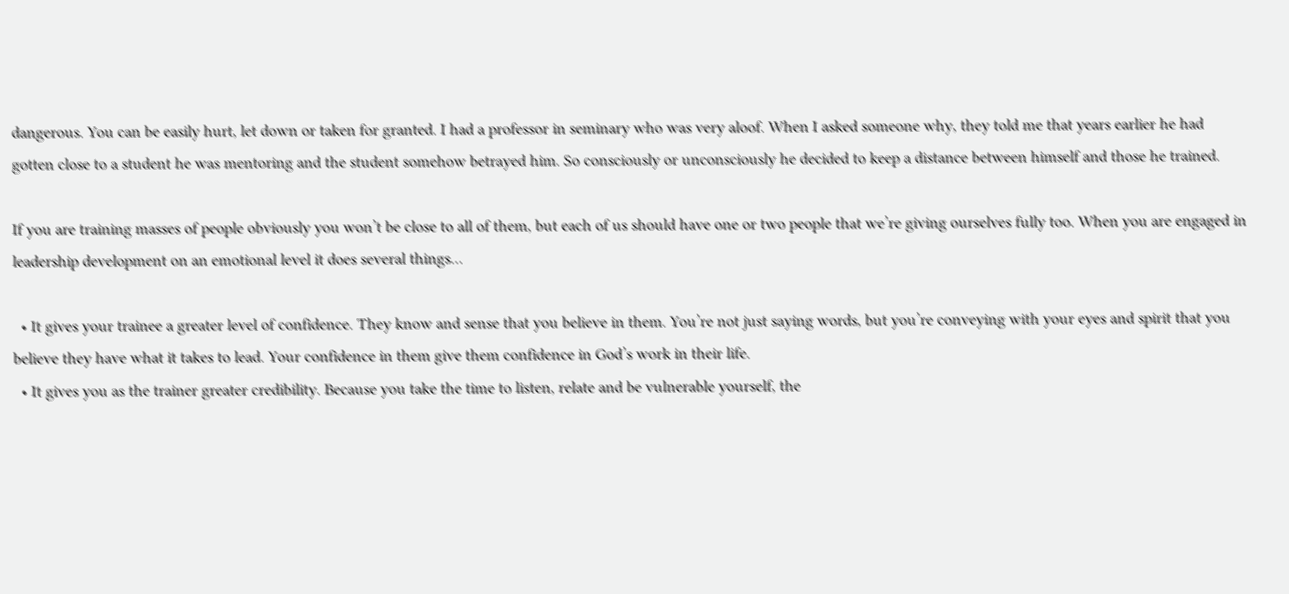dangerous. You can be easily hurt, let down or taken for granted. I had a professor in seminary who was very aloof. When I asked someone why, they told me that years earlier he had gotten close to a student he was mentoring and the student somehow betrayed him. So consciously or unconsciously he decided to keep a distance between himself and those he trained.

If you are training masses of people obviously you won’t be close to all of them, but each of us should have one or two people that we’re giving ourselves fully too. When you are engaged in leadership development on an emotional level it does several things…

  • It gives your trainee a greater level of confidence. They know and sense that you believe in them. You’re not just saying words, but you’re conveying with your eyes and spirit that you believe they have what it takes to lead. Your confidence in them give them confidence in God’s work in their life.
  • It gives you as the trainer greater credibility. Because you take the time to listen, relate and be vulnerable yourself, the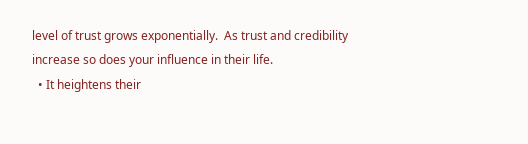level of trust grows exponentially.  As trust and credibility increase so does your influence in their life.
  • It heightens their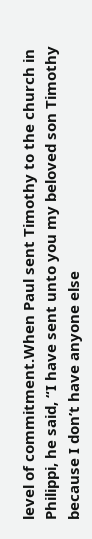level of commitment.When Paul sent Timothy to the church in Philippi, he said, “I have sent unto you my beloved son Timothy because I don’t have anyone else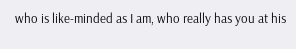who is like-minded as I am, who really has you at his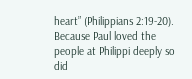heart” (Philippians 2:19-20).  Because Paul loved the people at Philippi deeply so did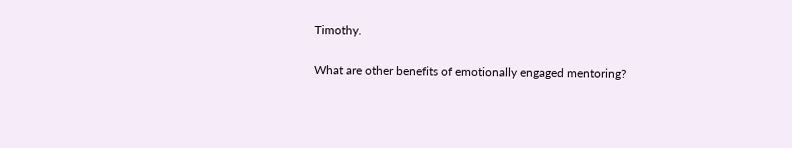Timothy.

What are other benefits of emotionally engaged mentoring?